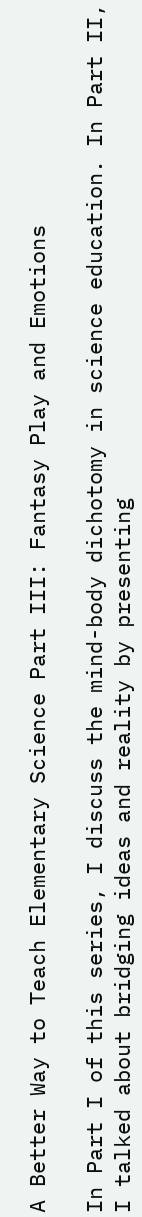A Better Way to Teach Elementary Science Part III: Fantasy Play and Emotions

In Part I of this series, I discuss the mind-body dichotomy in science education. In Part II, I talked about bridging ideas and reality by presenting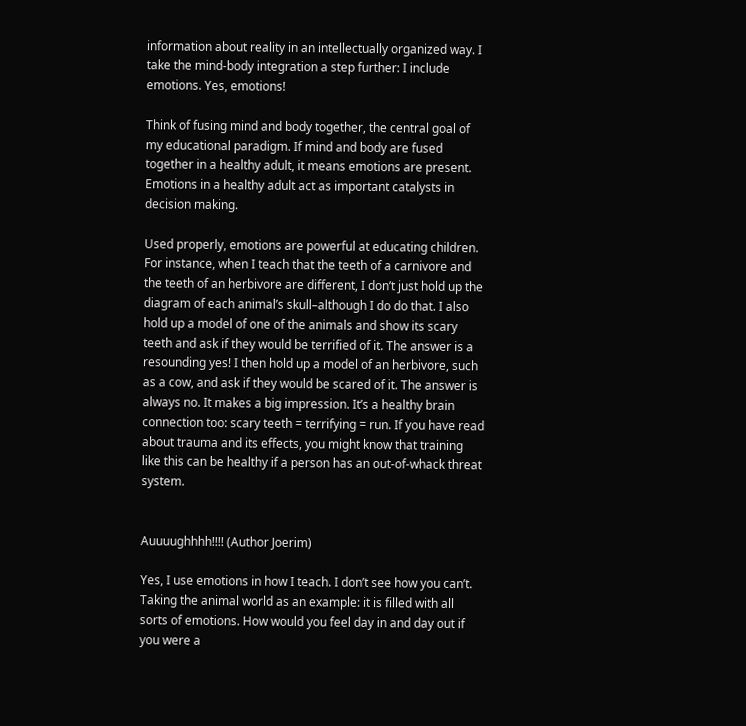information about reality in an intellectually organized way. I take the mind-body integration a step further: I include emotions. Yes, emotions!

Think of fusing mind and body together, the central goal of my educational paradigm. If mind and body are fused together in a healthy adult, it means emotions are present. Emotions in a healthy adult act as important catalysts in decision making.

Used properly, emotions are powerful at educating children. For instance, when I teach that the teeth of a carnivore and the teeth of an herbivore are different, I don’t just hold up the diagram of each animal’s skull–although I do do that. I also hold up a model of one of the animals and show its scary teeth and ask if they would be terrified of it. The answer is a resounding yes! I then hold up a model of an herbivore, such as a cow, and ask if they would be scared of it. The answer is always no. It makes a big impression. It’s a healthy brain connection too: scary teeth = terrifying = run. If you have read about trauma and its effects, you might know that training like this can be healthy if a person has an out-of-whack threat system.


Auuuughhhh!!!! (Author Joerim)

Yes, I use emotions in how I teach. I don’t see how you can’t. Taking the animal world as an example: it is filled with all sorts of emotions. How would you feel day in and day out if you were a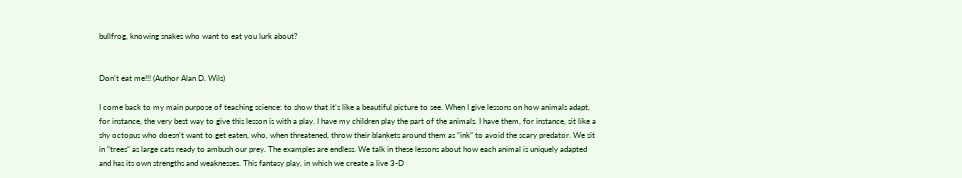bullfrog, knowing snakes who want to eat you lurk about?


Don’t eat me!!! (Author Alan D. Wils)

I come back to my main purpose of teaching science: to show that it’s like a beautiful picture to see. When I give lessons on how animals adapt, for instance, the very best way to give this lesson is with a play. I have my children play the part of the animals. I have them, for instance, sit like a shy octopus who doesn’t want to get eaten, who, when threatened, throw their blankets around them as “ink” to avoid the scary predator. We sit in “trees” as large cats ready to ambush our prey. The examples are endless. We talk in these lessons about how each animal is uniquely adapted and has its own strengths and weaknesses. This fantasy play, in which we create a live 3-D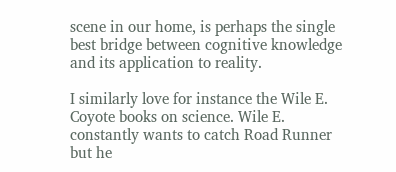scene in our home, is perhaps the single best bridge between cognitive knowledge and its application to reality.

I similarly love for instance the Wile E. Coyote books on science. Wile E. constantly wants to catch Road Runner but he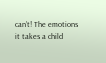can’t! The emotions it takes a child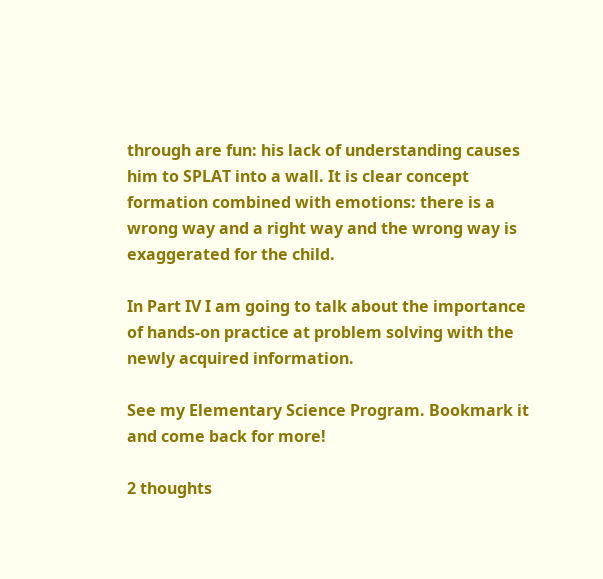through are fun: his lack of understanding causes him to SPLAT into a wall. It is clear concept formation combined with emotions: there is a wrong way and a right way and the wrong way is exaggerated for the child.

In Part IV I am going to talk about the importance of hands-on practice at problem solving with the newly acquired information.

See my Elementary Science Program. Bookmark it and come back for more!

2 thoughts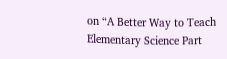on “A Better Way to Teach Elementary Science Part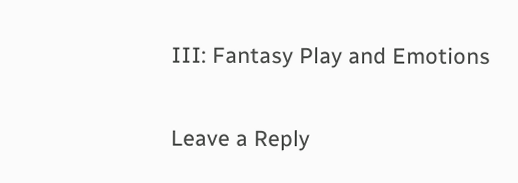III: Fantasy Play and Emotions

Leave a Reply